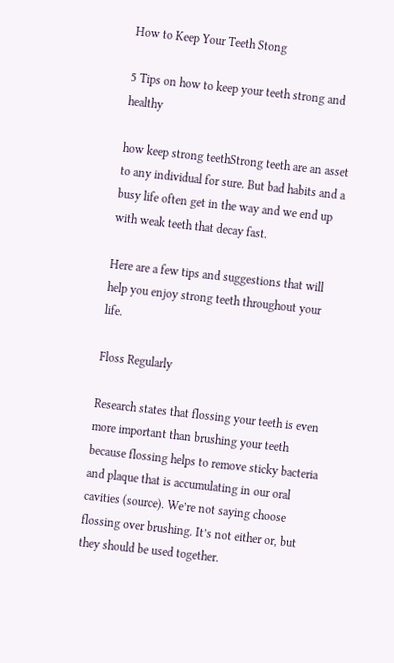How to Keep Your Teeth Stong

5 Tips on how to keep your teeth strong and healthy

how keep strong teethStrong teeth are an asset to any individual for sure. But bad habits and a busy life often get in the way and we end up with weak teeth that decay fast.

Here are a few tips and suggestions that will help you enjoy strong teeth throughout your life.

Floss Regularly

Research states that flossing your teeth is even more important than brushing your teeth because flossing helps to remove sticky bacteria and plaque that is accumulating in our oral cavities (source). We’re not saying choose flossing over brushing. It’s not either or, but they should be used together.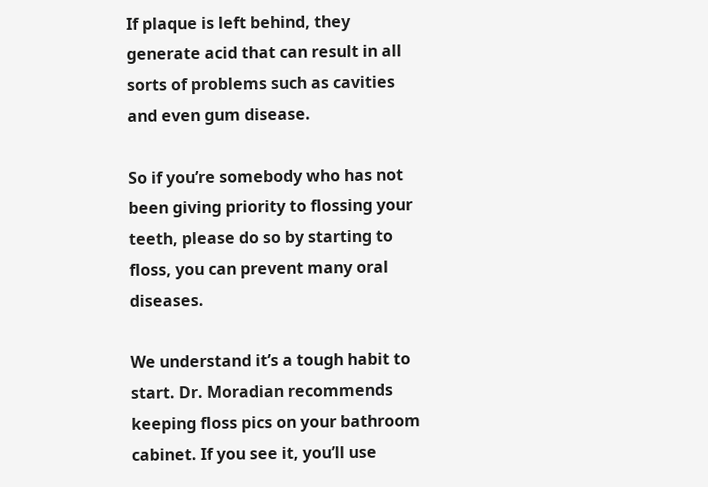If plaque is left behind, they generate acid that can result in all sorts of problems such as cavities and even gum disease.

So if you’re somebody who has not been giving priority to flossing your teeth, please do so by starting to floss, you can prevent many oral diseases.

We understand it’s a tough habit to start. Dr. Moradian recommends keeping floss pics on your bathroom cabinet. If you see it, you’ll use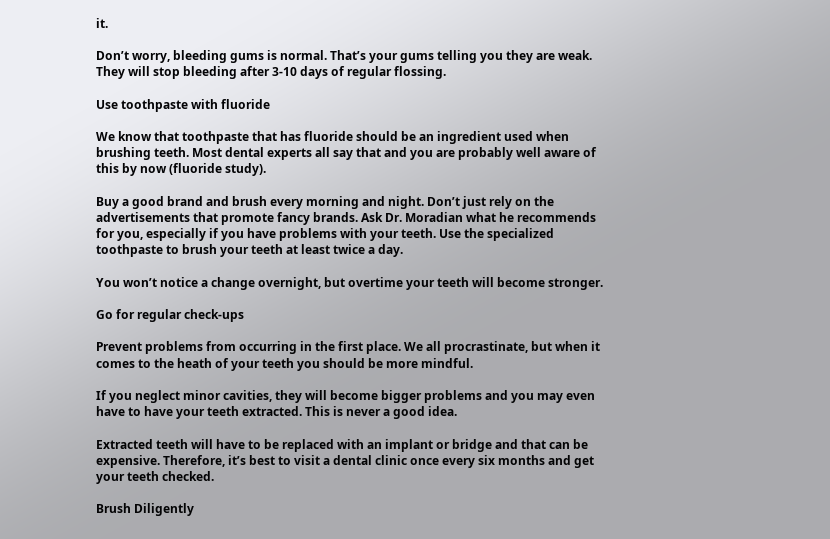it.

Don’t worry, bleeding gums is normal. That’s your gums telling you they are weak. They will stop bleeding after 3-10 days of regular flossing.

Use toothpaste with fluoride

We know that toothpaste that has fluoride should be an ingredient used when brushing teeth. Most dental experts all say that and you are probably well aware of this by now (fluoride study).

Buy a good brand and brush every morning and night. Don’t just rely on the advertisements that promote fancy brands. Ask Dr. Moradian what he recommends for you, especially if you have problems with your teeth. Use the specialized toothpaste to brush your teeth at least twice a day.

You won’t notice a change overnight, but overtime your teeth will become stronger.

Go for regular check-ups

Prevent problems from occurring in the first place. We all procrastinate, but when it comes to the heath of your teeth you should be more mindful.

If you neglect minor cavities, they will become bigger problems and you may even have to have your teeth extracted. This is never a good idea.

Extracted teeth will have to be replaced with an implant or bridge and that can be expensive. Therefore, it’s best to visit a dental clinic once every six months and get your teeth checked.

Brush Diligently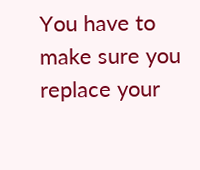You have to make sure you replace your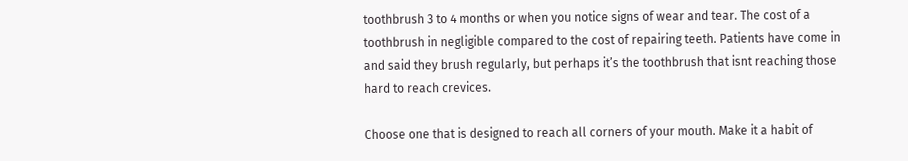toothbrush 3 to 4 months or when you notice signs of wear and tear. The cost of a toothbrush in negligible compared to the cost of repairing teeth. Patients have come in and said they brush regularly, but perhaps it’s the toothbrush that isnt reaching those hard to reach crevices.

Choose one that is designed to reach all corners of your mouth. Make it a habit of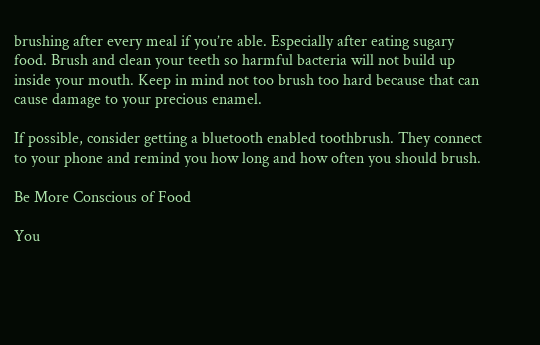brushing after every meal if you’re able. Especially after eating sugary food. Brush and clean your teeth so harmful bacteria will not build up inside your mouth. Keep in mind not too brush too hard because that can cause damage to your precious enamel.

If possible, consider getting a bluetooth enabled toothbrush. They connect to your phone and remind you how long and how often you should brush.

Be More Conscious of Food

You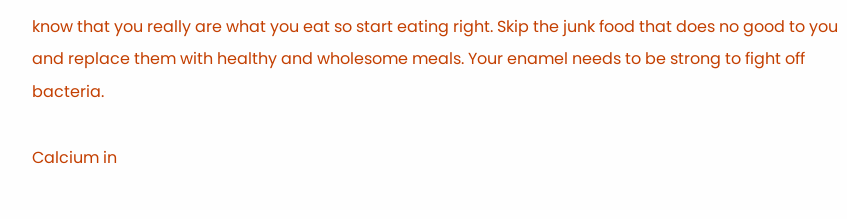know that you really are what you eat so start eating right. Skip the junk food that does no good to you and replace them with healthy and wholesome meals. Your enamel needs to be strong to fight off bacteria.

Calcium in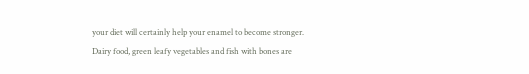your diet will certainly help your enamel to become stronger. Dairy food, green leafy vegetables and fish with bones are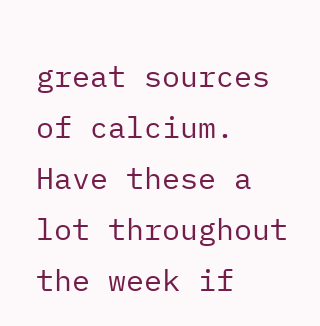great sources of calcium. Have these a lot throughout the week if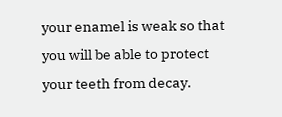your enamel is weak so that you will be able to protect your teeth from decay.